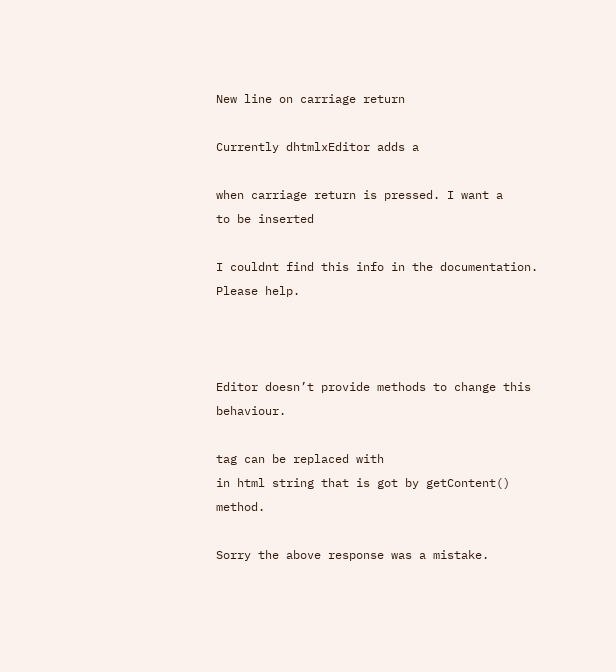New line on carriage return

Currently dhtmlxEditor adds a

when carriage return is pressed. I want a
to be inserted

I couldnt find this info in the documentation. Please help.



Editor doesn’t provide methods to change this behaviour.

tag can be replaced with
in html string that is got by getContent() method.

Sorry the above response was a mistake.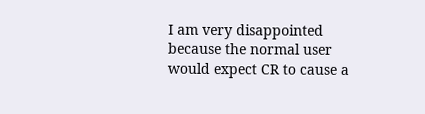I am very disappointed because the normal user would expect CR to cause a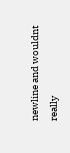newline and wouldnt really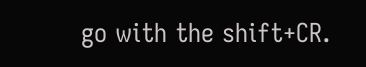go with the shift+CR.